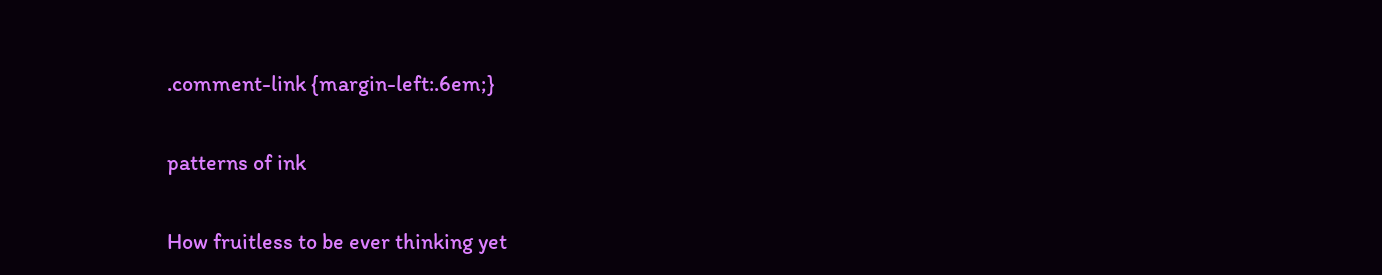.comment-link {margin-left:.6em;}

patterns of ink

How fruitless to be ever thinking yet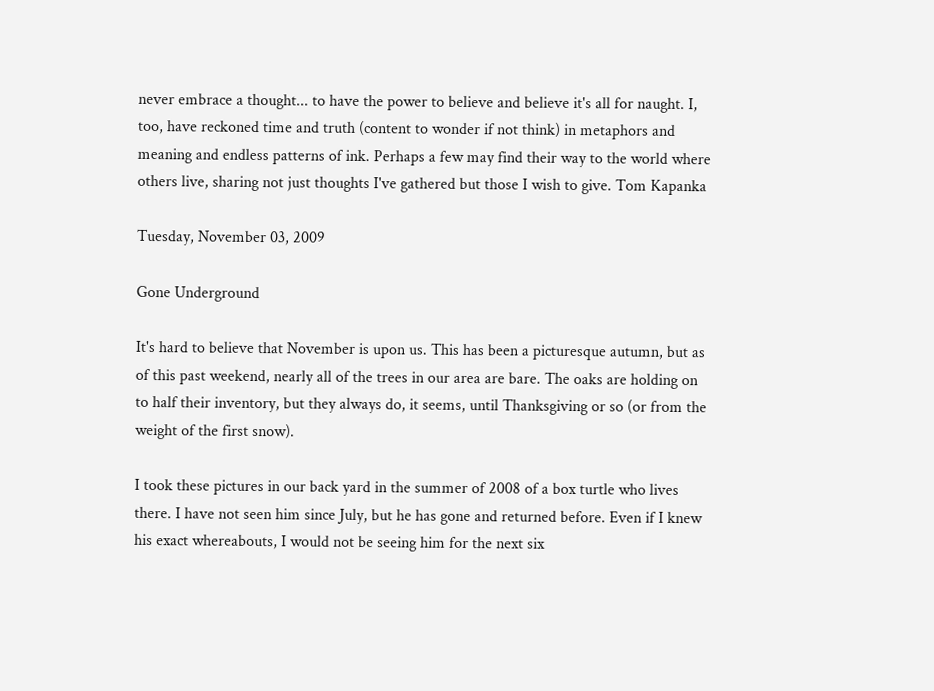never embrace a thought... to have the power to believe and believe it's all for naught. I, too, have reckoned time and truth (content to wonder if not think) in metaphors and meaning and endless patterns of ink. Perhaps a few may find their way to the world where others live, sharing not just thoughts I've gathered but those I wish to give. Tom Kapanka

Tuesday, November 03, 2009

Gone Underground

It's hard to believe that November is upon us. This has been a picturesque autumn, but as of this past weekend, nearly all of the trees in our area are bare. The oaks are holding on to half their inventory, but they always do, it seems, until Thanksgiving or so (or from the weight of the first snow).

I took these pictures in our back yard in the summer of 2008 of a box turtle who lives there. I have not seen him since July, but he has gone and returned before. Even if I knew his exact whereabouts, I would not be seeing him for the next six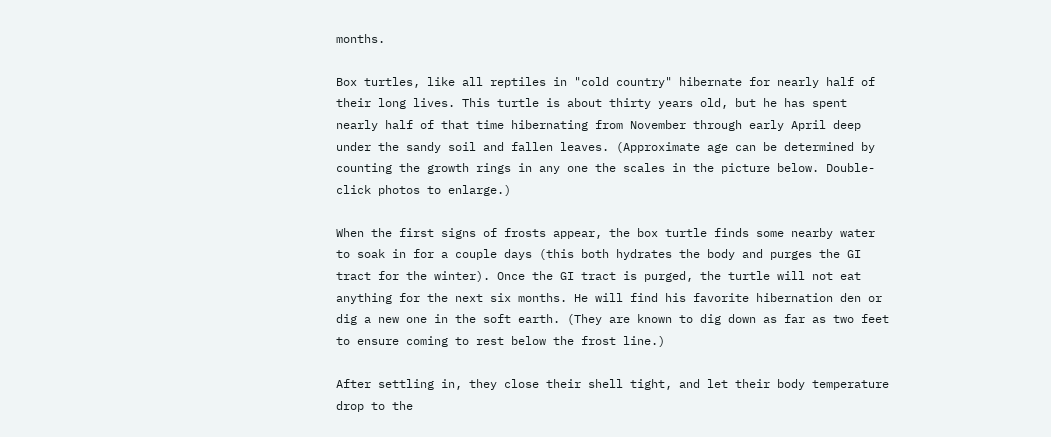months.

Box turtles, like all reptiles in "cold country" hibernate for nearly half of their long lives. This turtle is about thirty years old, but he has spent nearly half of that time hibernating from November through early April deep under the sandy soil and fallen leaves. (Approximate age can be determined by counting the growth rings in any one the scales in the picture below. Double-click photos to enlarge.)

When the first signs of frosts appear, the box turtle finds some nearby water to soak in for a couple days (this both hydrates the body and purges the GI tract for the winter). Once the GI tract is purged, the turtle will not eat anything for the next six months. He will find his favorite hibernation den or dig a new one in the soft earth. (They are known to dig down as far as two feet to ensure coming to rest below the frost line.)

After settling in, they close their shell tight, and let their body temperature drop to the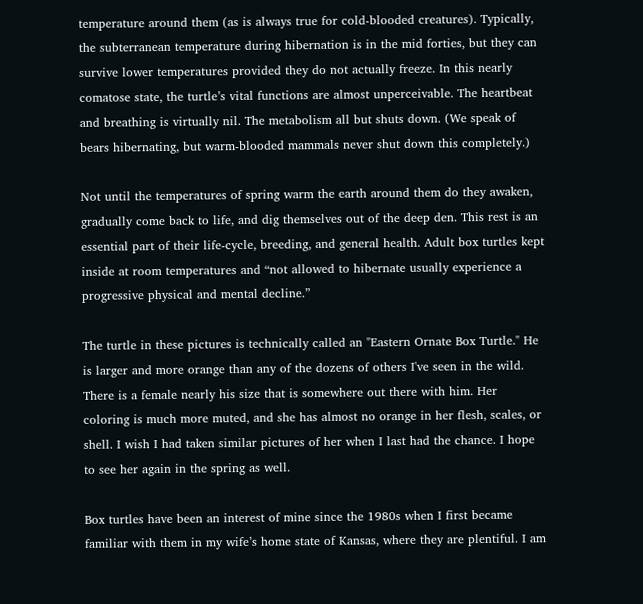temperature around them (as is always true for cold-blooded creatures). Typically, the subterranean temperature during hibernation is in the mid forties, but they can survive lower temperatures provided they do not actually freeze. In this nearly comatose state, the turtle’s vital functions are almost unperceivable. The heartbeat and breathing is virtually nil. The metabolism all but shuts down. (We speak of bears hibernating, but warm-blooded mammals never shut down this completely.)

Not until the temperatures of spring warm the earth around them do they awaken, gradually come back to life, and dig themselves out of the deep den. This rest is an essential part of their life-cycle, breeding, and general health. Adult box turtles kept inside at room temperatures and “not allowed to hibernate usually experience a progressive physical and mental decline.”

The turtle in these pictures is technically called an "Eastern Ornate Box Turtle." He is larger and more orange than any of the dozens of others I've seen in the wild. There is a female nearly his size that is somewhere out there with him. Her coloring is much more muted, and she has almost no orange in her flesh, scales, or shell. I wish I had taken similar pictures of her when I last had the chance. I hope to see her again in the spring as well.

Box turtles have been an interest of mine since the 1980s when I first became familiar with them in my wife’s home state of Kansas, where they are plentiful. I am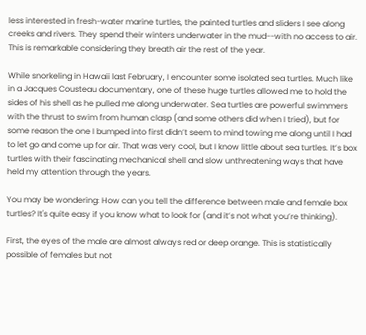less interested in fresh-water marine turtles, the painted turtles and sliders I see along creeks and rivers. They spend their winters underwater in the mud--with no access to air. This is remarkable considering they breath air the rest of the year.

While snorkeling in Hawaii last February, I encounter some isolated sea turtles. Much like in a Jacques Cousteau documentary, one of these huge turtles allowed me to hold the sides of his shell as he pulled me along underwater. Sea turtles are powerful swimmers with the thrust to swim from human clasp (and some others did when I tried), but for some reason the one I bumped into first didn’t seem to mind towing me along until I had to let go and come up for air. That was very cool, but I know little about sea turtles. It’s box turtles with their fascinating mechanical shell and slow unthreatening ways that have held my attention through the years.

You may be wondering: How can you tell the difference between male and female box turtles? It's quite easy if you know what to look for (and it’s not what you’re thinking).

First, the eyes of the male are almost always red or deep orange. This is statistically possible of females but not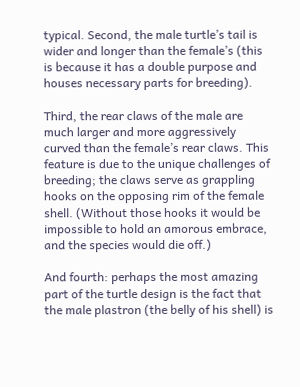typical. Second, the male turtle’s tail is wider and longer than the female’s (this is because it has a double purpose and houses necessary parts for breeding).

Third, the rear claws of the male are much larger and more aggressively curved than the female’s rear claws. This feature is due to the unique challenges of breeding; the claws serve as grappling hooks on the opposing rim of the female shell. (Without those hooks it would be impossible to hold an amorous embrace, and the species would die off.)

And fourth: perhaps the most amazing part of the turtle design is the fact that the male plastron (the belly of his shell) is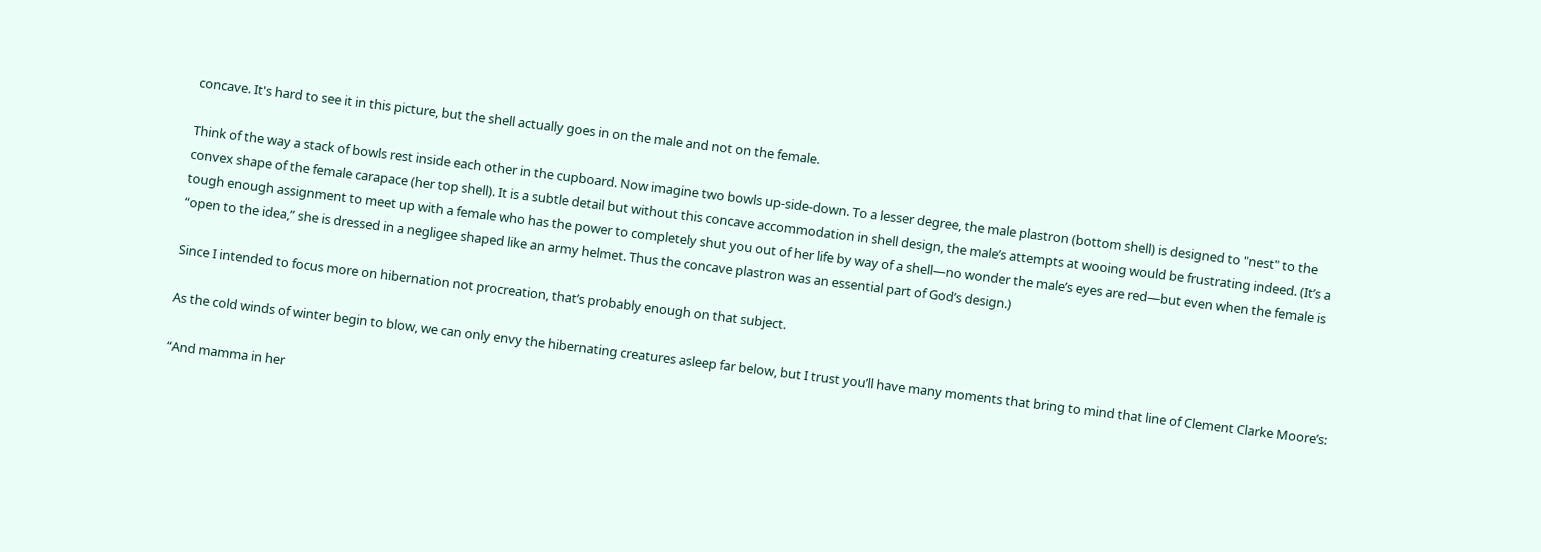concave. It's hard to see it in this picture, but the shell actually goes in on the male and not on the female.

Think of the way a stack of bowls rest inside each other in the cupboard. Now imagine two bowls up-side-down. To a lesser degree, the male plastron (bottom shell) is designed to "nest" to the convex shape of the female carapace (her top shell). It is a subtle detail but without this concave accommodation in shell design, the male’s attempts at wooing would be frustrating indeed. (It’s a tough enough assignment to meet up with a female who has the power to completely shut you out of her life by way of a shell—no wonder the male’s eyes are red—but even when the female is “open to the idea,” she is dressed in a negligee shaped like an army helmet. Thus the concave plastron was an essential part of God’s design.)

Since I intended to focus more on hibernation not procreation, that’s probably enough on that subject.

As the cold winds of winter begin to blow, we can only envy the hibernating creatures asleep far below, but I trust you’ll have many moments that bring to mind that line of Clement Clarke Moore’s:

“And mamma in her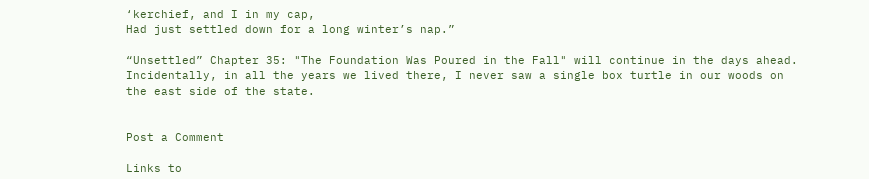‘kerchief, and I in my cap,
Had just settled down for a long winter’s nap.”

“Unsettled” Chapter 35: "The Foundation Was Poured in the Fall" will continue in the days ahead. Incidentally, in all the years we lived there, I never saw a single box turtle in our woods on the east side of the state.


Post a Comment

Links to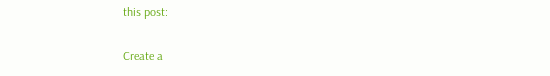this post:

Create a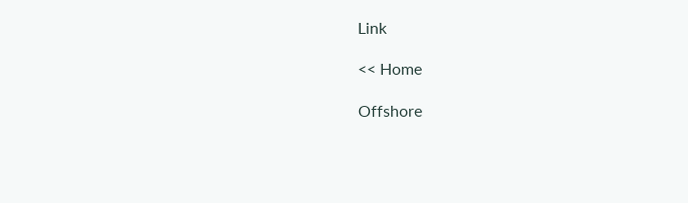Link

<< Home

Offshore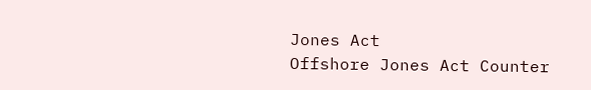Jones Act
Offshore Jones Act Counter